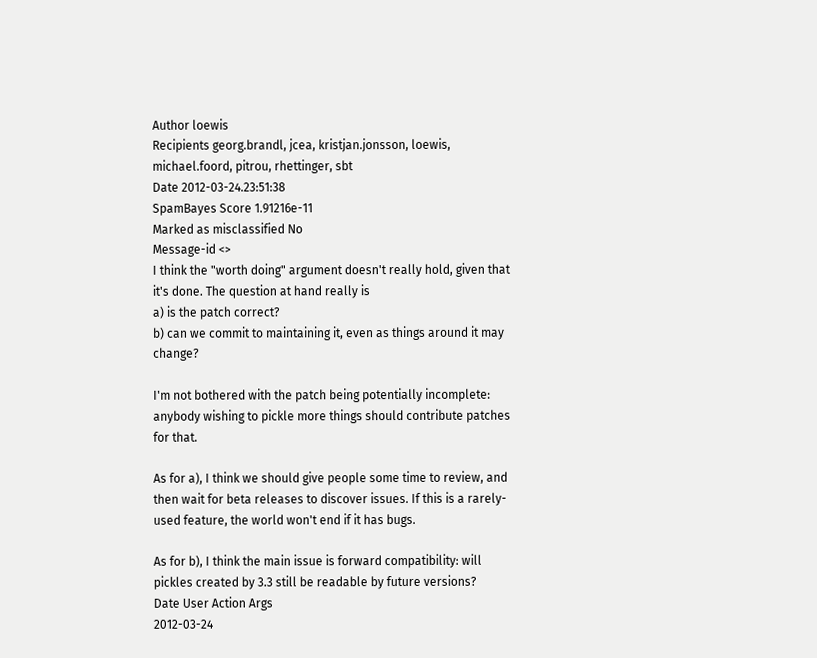Author loewis
Recipients georg.brandl, jcea, kristjan.jonsson, loewis, michael.foord, pitrou, rhettinger, sbt
Date 2012-03-24.23:51:38
SpamBayes Score 1.91216e-11
Marked as misclassified No
Message-id <>
I think the "worth doing" argument doesn't really hold, given that it's done. The question at hand really is
a) is the patch correct?
b) can we commit to maintaining it, even as things around it may change?

I'm not bothered with the patch being potentially incomplete: anybody wishing to pickle more things should contribute patches for that.

As for a), I think we should give people some time to review, and then wait for beta releases to discover issues. If this is a rarely-used feature, the world won't end if it has bugs.

As for b), I think the main issue is forward compatibility: will pickles created by 3.3 still be readable by future versions?
Date User Action Args
2012-03-24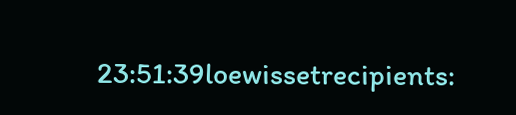23:51:39loewissetrecipients: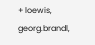+ loewis, georg.brandl,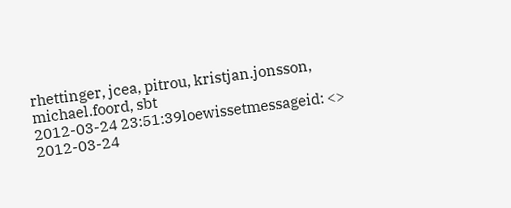rhettinger, jcea, pitrou, kristjan.jonsson, michael.foord, sbt
2012-03-24 23:51:39loewissetmessageid: <>
2012-03-24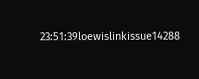23:51:39loewislinkissue14288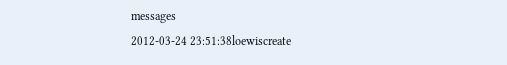messages
2012-03-24 23:51:38loewiscreate